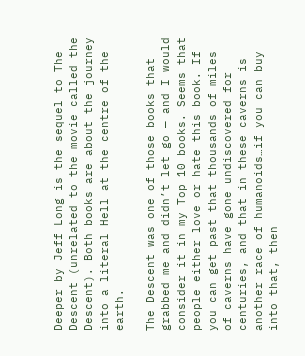Deeper by Jeff Long is the sequel to The Descent (unrelated to the movie called the Descent). Both books are about the journey into a literal Hell at the centre of the earth.

The Descent was one of those books that grabbed me and didn’t let go — and I would consider it in my Top 10 books. Seems that people either love or hate this book. If you can get past that thousands of miles of caverns have gone undiscovered for centuries, and that in these caverns is another race of humanoids…if you can buy into that, then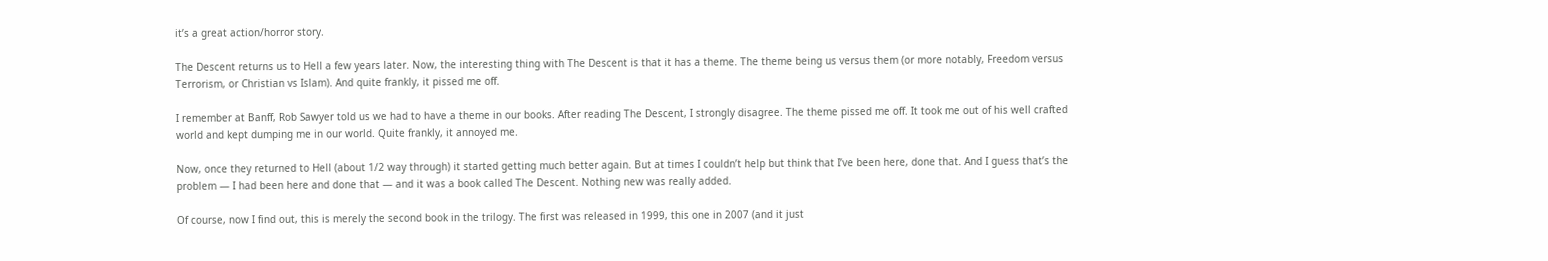it’s a great action/horror story.

The Descent returns us to Hell a few years later. Now, the interesting thing with The Descent is that it has a theme. The theme being us versus them (or more notably, Freedom versus Terrorism, or Christian vs Islam). And quite frankly, it pissed me off.

I remember at Banff, Rob Sawyer told us we had to have a theme in our books. After reading The Descent, I strongly disagree. The theme pissed me off. It took me out of his well crafted world and kept dumping me in our world. Quite frankly, it annoyed me.

Now, once they returned to Hell (about 1/2 way through) it started getting much better again. But at times I couldn’t help but think that I’ve been here, done that. And I guess that’s the problem — I had been here and done that — and it was a book called The Descent. Nothing new was really added.

Of course, now I find out, this is merely the second book in the trilogy. The first was released in 1999, this one in 2007 (and it just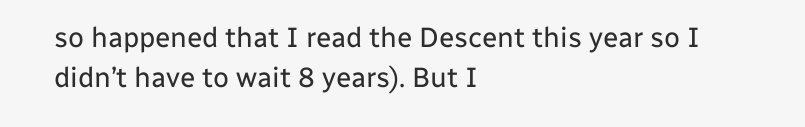so happened that I read the Descent this year so I didn’t have to wait 8 years). But I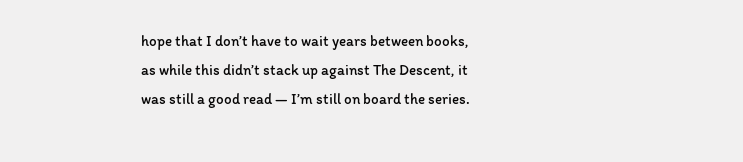hope that I don’t have to wait years between books, as while this didn’t stack up against The Descent, it was still a good read — I’m still on board the series.